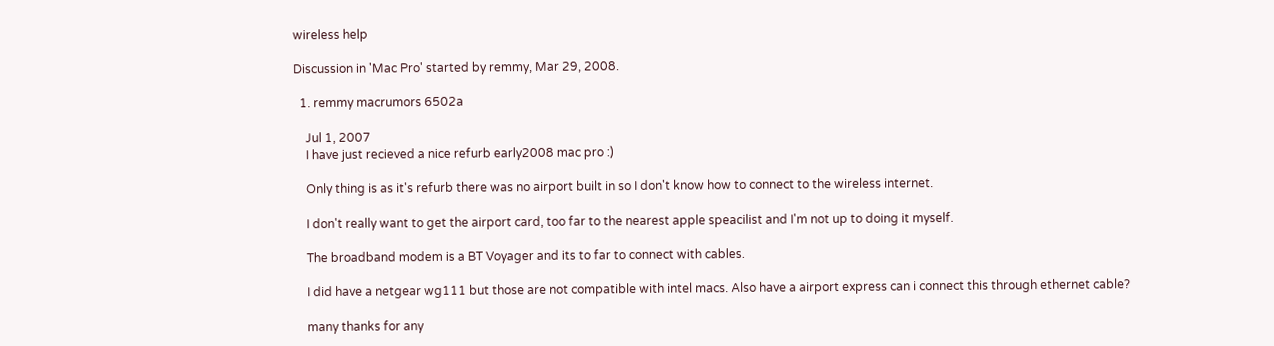wireless help

Discussion in 'Mac Pro' started by remmy, Mar 29, 2008.

  1. remmy macrumors 6502a

    Jul 1, 2007
    I have just recieved a nice refurb early2008 mac pro :)

    Only thing is as it's refurb there was no airport built in so I don't know how to connect to the wireless internet.

    I don't really want to get the airport card, too far to the nearest apple speacilist and I'm not up to doing it myself.

    The broadband modem is a BT Voyager and its to far to connect with cables.

    I did have a netgear wg111 but those are not compatible with intel macs. Also have a airport express can i connect this through ethernet cable?

    many thanks for any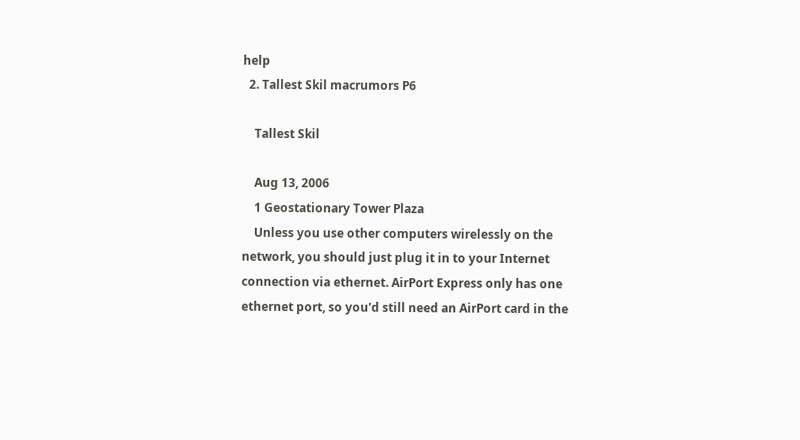help
  2. Tallest Skil macrumors P6

    Tallest Skil

    Aug 13, 2006
    1 Geostationary Tower Plaza
    Unless you use other computers wirelessly on the network, you should just plug it in to your Internet connection via ethernet. AirPort Express only has one ethernet port, so you'd still need an AirPort card in the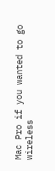Mac Pro if you wanted to go wireless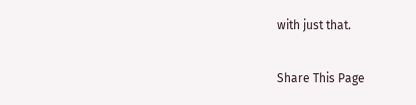with just that.

Share This Page